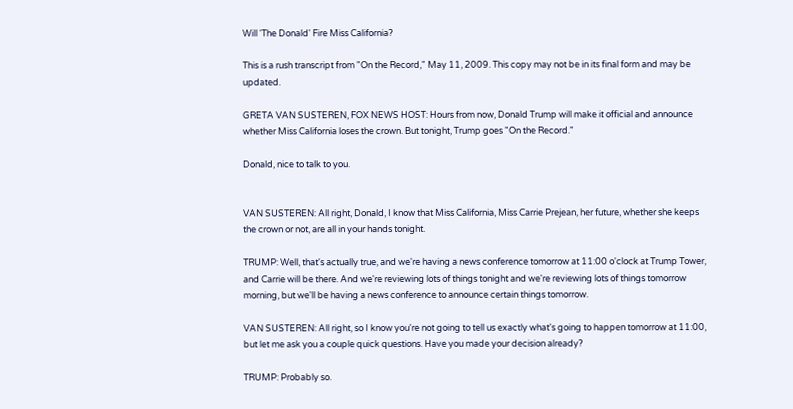Will 'The Donald' Fire Miss California?

This is a rush transcript from "On the Record," May 11, 2009. This copy may not be in its final form and may be updated.

GRETA VAN SUSTEREN, FOX NEWS HOST: Hours from now, Donald Trump will make it official and announce whether Miss California loses the crown. But tonight, Trump goes "On the Record."

Donald, nice to talk to you.


VAN SUSTEREN: All right, Donald, I know that Miss California, Miss Carrie Prejean, her future, whether she keeps the crown or not, are all in your hands tonight.

TRUMP: Well, that's actually true, and we're having a news conference tomorrow at 11:00 o'clock at Trump Tower, and Carrie will be there. And we're reviewing lots of things tonight and we're reviewing lots of things tomorrow morning, but we'll be having a news conference to announce certain things tomorrow.

VAN SUSTEREN: All right, so I know you're not going to tell us exactly what's going to happen tomorrow at 11:00, but let me ask you a couple quick questions. Have you made your decision already?

TRUMP: Probably so.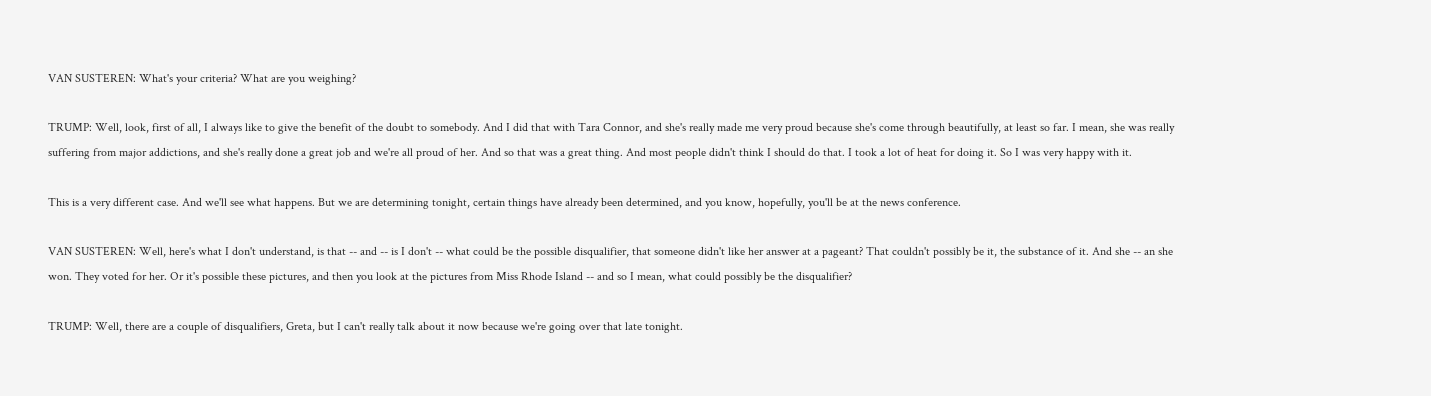VAN SUSTEREN: What's your criteria? What are you weighing?

TRUMP: Well, look, first of all, I always like to give the benefit of the doubt to somebody. And I did that with Tara Connor, and she's really made me very proud because she's come through beautifully, at least so far. I mean, she was really suffering from major addictions, and she's really done a great job and we're all proud of her. And so that was a great thing. And most people didn't think I should do that. I took a lot of heat for doing it. So I was very happy with it.

This is a very different case. And we'll see what happens. But we are determining tonight, certain things have already been determined, and you know, hopefully, you'll be at the news conference.

VAN SUSTEREN: Well, here's what I don't understand, is that -- and -- is I don't -- what could be the possible disqualifier, that someone didn't like her answer at a pageant? That couldn't possibly be it, the substance of it. And she -- an she won. They voted for her. Or it's possible these pictures, and then you look at the pictures from Miss Rhode Island -- and so I mean, what could possibly be the disqualifier?

TRUMP: Well, there are a couple of disqualifiers, Greta, but I can't really talk about it now because we're going over that late tonight.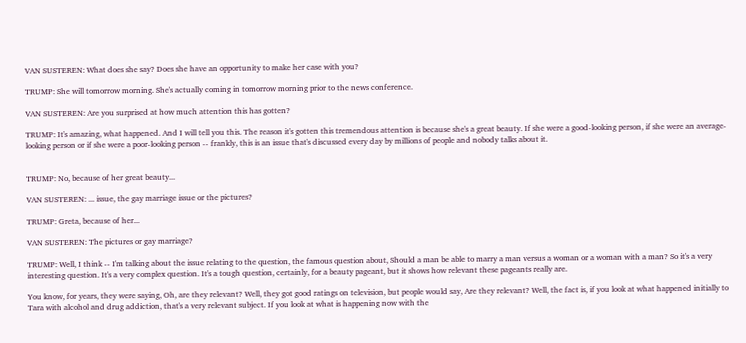VAN SUSTEREN: What does she say? Does she have an opportunity to make her case with you?

TRUMP: She will tomorrow morning. She's actually coming in tomorrow morning prior to the news conference.

VAN SUSTEREN: Are you surprised at how much attention this has gotten?

TRUMP: It's amazing, what happened. And I will tell you this. The reason it's gotten this tremendous attention is because she's a great beauty. If she were a good-looking person, if she were an average-looking person or if she were a poor-looking person -- frankly, this is an issue that's discussed every day by millions of people and nobody talks about it.


TRUMP: No, because of her great beauty...

VAN SUSTEREN: ... issue, the gay marriage issue or the pictures?

TRUMP: Greta, because of her...

VAN SUSTEREN: The pictures or gay marriage?

TRUMP: Well, I think -- I'm talking about the issue relating to the question, the famous question about, Should a man be able to marry a man versus a woman or a woman with a man? So it's a very interesting question. It's a very complex question. It's a tough question, certainly, for a beauty pageant, but it shows how relevant these pageants really are.

You know, for years, they were saying, Oh, are they relevant? Well, they got good ratings on television, but people would say, Are they relevant? Well, the fact is, if you look at what happened initially to Tara with alcohol and drug addiction, that's a very relevant subject. If you look at what is happening now with the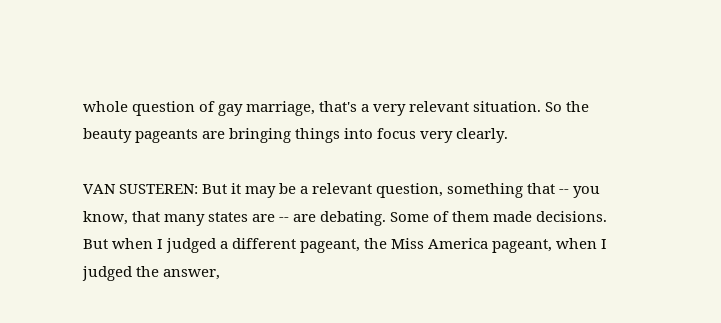whole question of gay marriage, that's a very relevant situation. So the beauty pageants are bringing things into focus very clearly.

VAN SUSTEREN: But it may be a relevant question, something that -- you know, that many states are -- are debating. Some of them made decisions. But when I judged a different pageant, the Miss America pageant, when I judged the answer,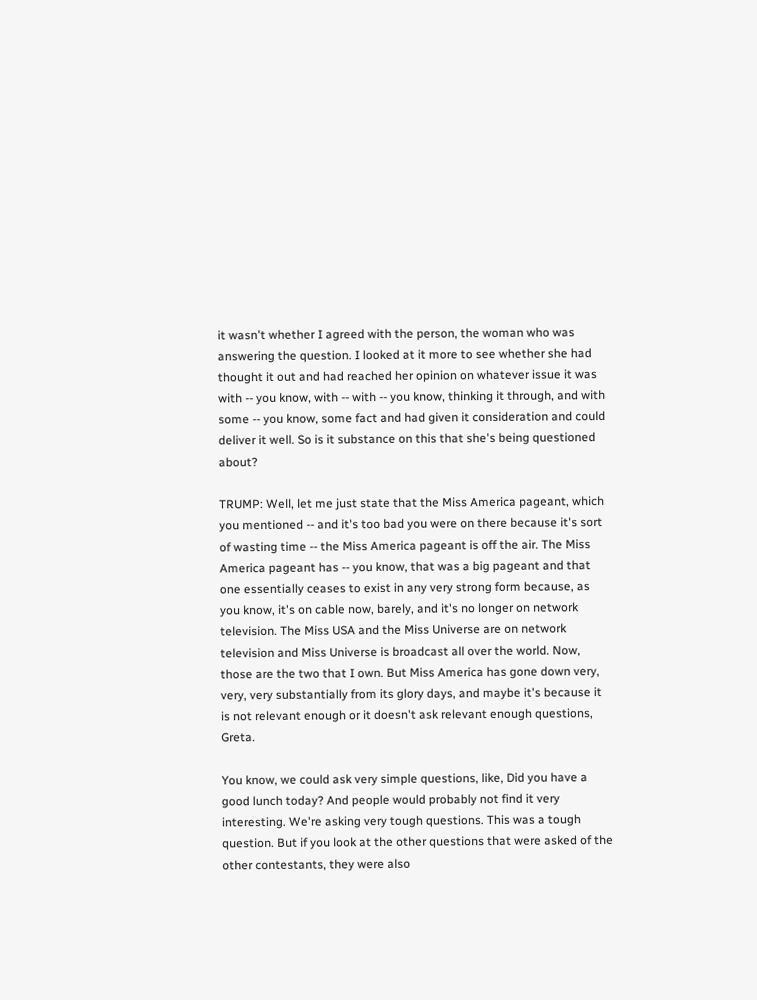it wasn't whether I agreed with the person, the woman who was answering the question. I looked at it more to see whether she had thought it out and had reached her opinion on whatever issue it was with -- you know, with -- with -- you know, thinking it through, and with some -- you know, some fact and had given it consideration and could deliver it well. So is it substance on this that she's being questioned about?

TRUMP: Well, let me just state that the Miss America pageant, which you mentioned -- and it's too bad you were on there because it's sort of wasting time -- the Miss America pageant is off the air. The Miss America pageant has -- you know, that was a big pageant and that one essentially ceases to exist in any very strong form because, as you know, it's on cable now, barely, and it's no longer on network television. The Miss USA and the Miss Universe are on network television and Miss Universe is broadcast all over the world. Now, those are the two that I own. But Miss America has gone down very, very, very substantially from its glory days, and maybe it's because it is not relevant enough or it doesn't ask relevant enough questions, Greta.

You know, we could ask very simple questions, like, Did you have a good lunch today? And people would probably not find it very interesting. We're asking very tough questions. This was a tough question. But if you look at the other questions that were asked of the other contestants, they were also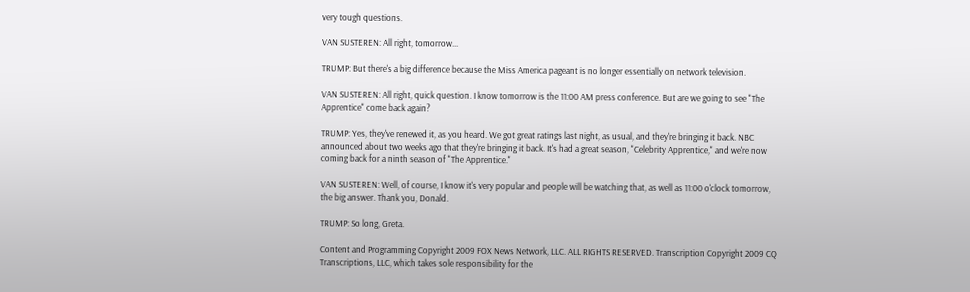very tough questions.

VAN SUSTEREN: All right, tomorrow...

TRUMP: But there's a big difference because the Miss America pageant is no longer essentially on network television.

VAN SUSTEREN: All right, quick question. I know tomorrow is the 11:00 AM press conference. But are we going to see "The Apprentice" come back again?

TRUMP: Yes, they've renewed it, as you heard. We got great ratings last night, as usual, and they're bringing it back. NBC announced about two weeks ago that they're bringing it back. It's had a great season, "Celebrity Apprentice," and we're now coming back for a ninth season of "The Apprentice."

VAN SUSTEREN: Well, of course, I know it's very popular and people will be watching that, as well as 11:00 o'clock tomorrow, the big answer. Thank you, Donald.

TRUMP: So long, Greta.

Content and Programming Copyright 2009 FOX News Network, LLC. ALL RIGHTS RESERVED. Transcription Copyright 2009 CQ Transcriptions, LLC, which takes sole responsibility for the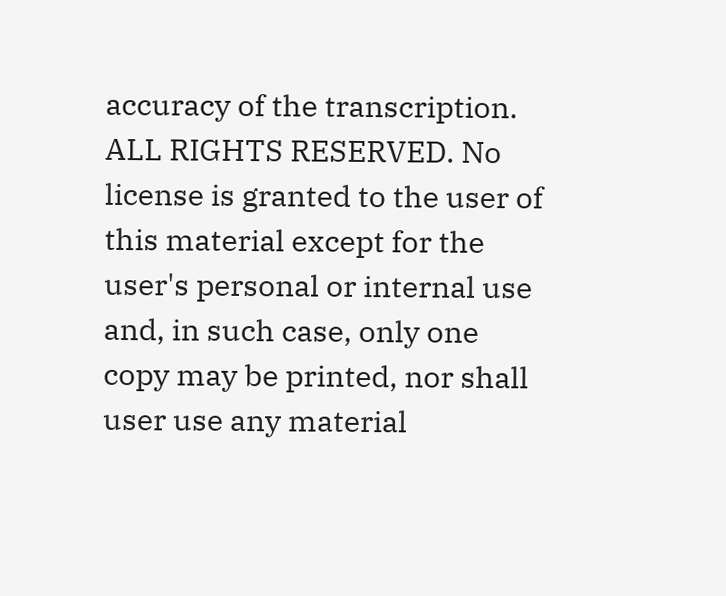accuracy of the transcription. ALL RIGHTS RESERVED. No license is granted to the user of this material except for the user's personal or internal use and, in such case, only one copy may be printed, nor shall user use any material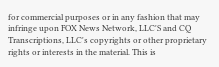for commercial purposes or in any fashion that may infringe upon FOX News Network, LLC'S and CQ Transcriptions, LLC's copyrights or other proprietary rights or interests in the material. This is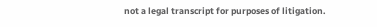not a legal transcript for purposes of litigation.